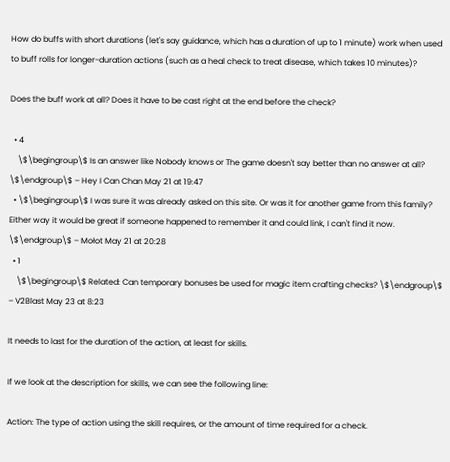How do buffs with short durations (let's say guidance, which has a duration of up to 1 minute) work when used to buff rolls for longer-duration actions (such as a heal check to treat disease, which takes 10 minutes)?

Does the buff work at all? Does it have to be cast right at the end before the check?

  • 4
    \$\begingroup\$ Is an answer like Nobody knows or The game doesn't say better than no answer at all? \$\endgroup\$ – Hey I Can Chan May 21 at 19:47
  • \$\begingroup\$ I was sure it was already asked on this site. Or was it for another game from this family? Either way it would be great if someone happened to remember it and could link, I can't find it now. \$\endgroup\$ – Mołot May 21 at 20:28
  • 1
    \$\begingroup\$ Related: Can temporary bonuses be used for magic item crafting checks? \$\endgroup\$ – V2Blast May 23 at 8:23

It needs to last for the duration of the action, at least for skills.

If we look at the description for skills, we can see the following line:

Action: The type of action using the skill requires, or the amount of time required for a check.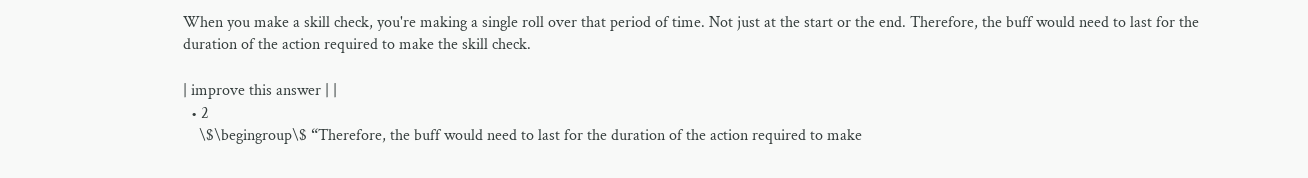When you make a skill check, you're making a single roll over that period of time. Not just at the start or the end. Therefore, the buff would need to last for the duration of the action required to make the skill check.

| improve this answer | |
  • 2
    \$\begingroup\$ “Therefore, the buff would need to last for the duration of the action required to make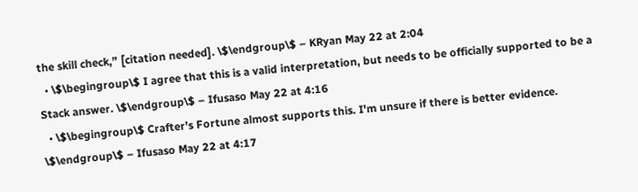the skill check,” [citation needed]. \$\endgroup\$ – KRyan May 22 at 2:04
  • \$\begingroup\$ I agree that this is a valid interpretation, but needs to be officially supported to be a Stack answer. \$\endgroup\$ – Ifusaso May 22 at 4:16
  • \$\begingroup\$ Crafter's Fortune almost supports this. I'm unsure if there is better evidence. \$\endgroup\$ – Ifusaso May 22 at 4:17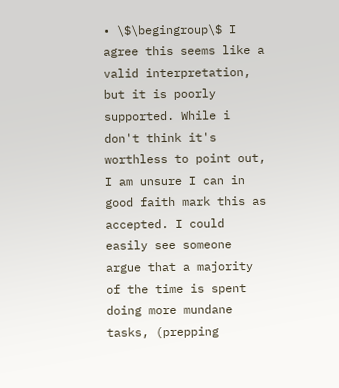• \$\begingroup\$ I agree this seems like a valid interpretation, but it is poorly supported. While i don't think it's worthless to point out, I am unsure I can in good faith mark this as accepted. I could easily see someone argue that a majority of the time is spent doing more mundane tasks, (prepping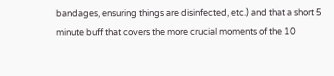bandages, ensuring things are disinfected, etc.) and that a short 5 minute buff that covers the more crucial moments of the 10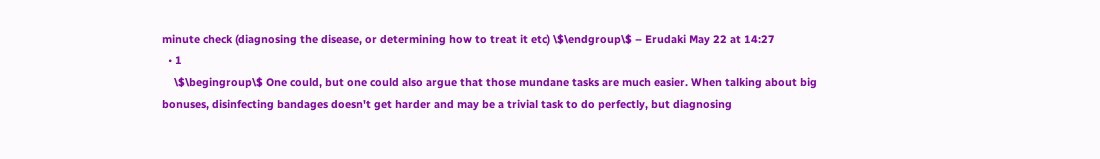minute check (diagnosing the disease, or determining how to treat it etc) \$\endgroup\$ – Erudaki May 22 at 14:27
  • 1
    \$\begingroup\$ One could, but one could also argue that those mundane tasks are much easier. When talking about big bonuses, disinfecting bandages doesn't get harder and may be a trivial task to do perfectly, but diagnosing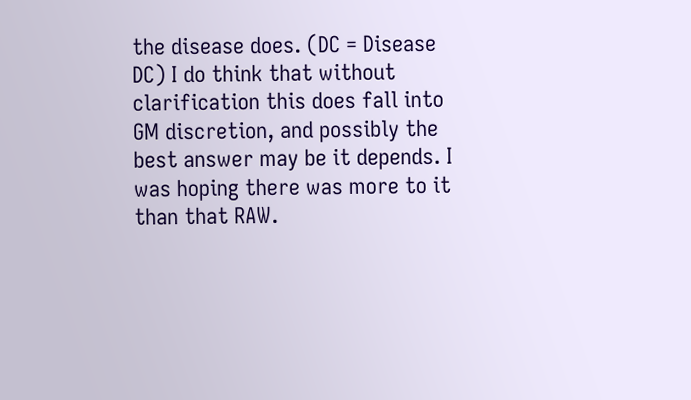the disease does. (DC = Disease DC) I do think that without clarification this does fall into GM discretion, and possibly the best answer may be it depends. I was hoping there was more to it than that RAW.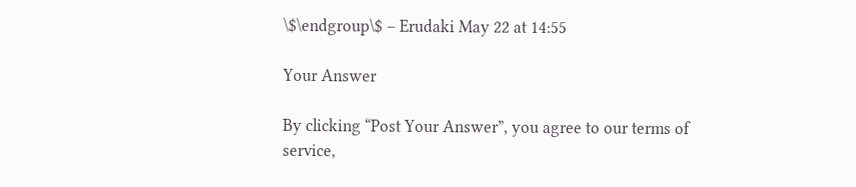\$\endgroup\$ – Erudaki May 22 at 14:55

Your Answer

By clicking “Post Your Answer”, you agree to our terms of service,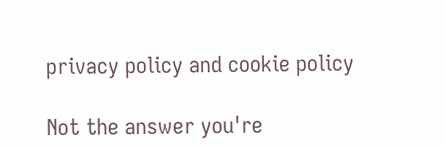privacy policy and cookie policy

Not the answer you're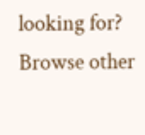looking for? Browse other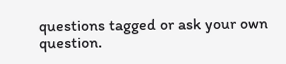questions tagged or ask your own question.